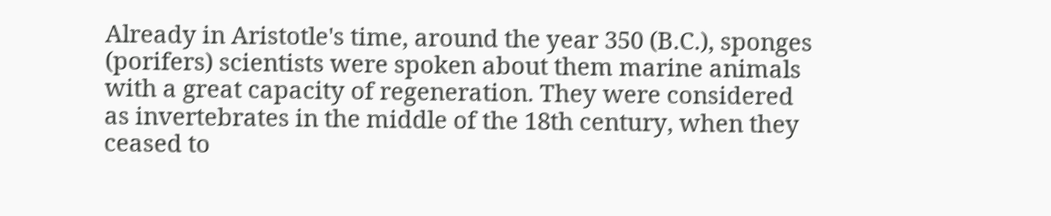Already in Aristotle's time, around the year 350 (B.C.), sponges (porifers) scientists were spoken about them marine animals with a great capacity of regeneration. They were considered as invertebrates in the middle of the 18th century, when they ceased to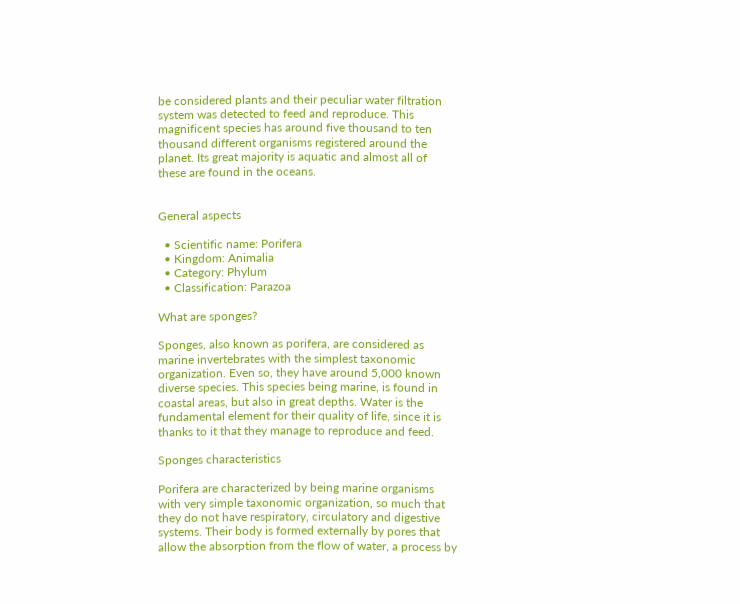be considered plants and their peculiar water filtration system was detected to feed and reproduce. This magnificent species has around five thousand to ten thousand different organisms registered around the planet. Its great majority is aquatic and almost all of these are found in the oceans.


General aspects

  • Scientific name: Porifera
  • Kingdom: Animalia
  • Category: Phylum
  • Classification: Parazoa

What are sponges?

Sponges, also known as porifera, are considered as marine invertebrates with the simplest taxonomic organization. Even so, they have around 5,000 known diverse species. This species being marine, is found in coastal areas, but also in great depths. Water is the fundamental element for their quality of life, since it is thanks to it that they manage to reproduce and feed.

Sponges characteristics

Porifera are characterized by being marine organisms with very simple taxonomic organization, so much that they do not have respiratory, circulatory and digestive systems. Their body is formed externally by pores that allow the absorption from the flow of water, a process by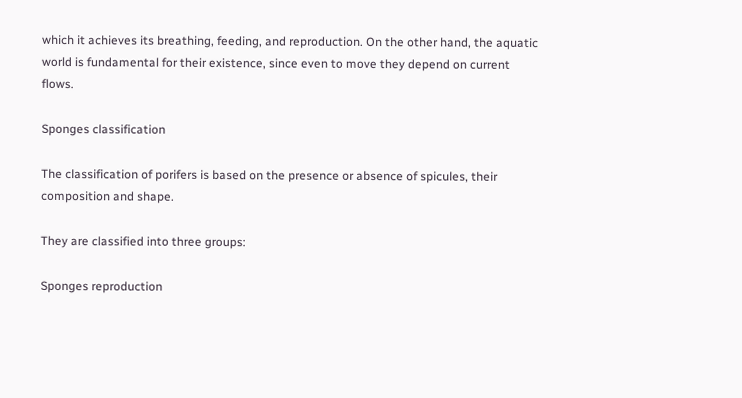which it achieves its breathing, feeding, and reproduction. On the other hand, the aquatic world is fundamental for their existence, since even to move they depend on current flows.

Sponges classification

The classification of porifers is based on the presence or absence of spicules, their composition and shape.

They are classified into three groups:

Sponges reproduction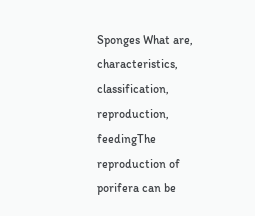Sponges What are, characteristics, classification, reproduction, feedingThe reproduction of porifera can be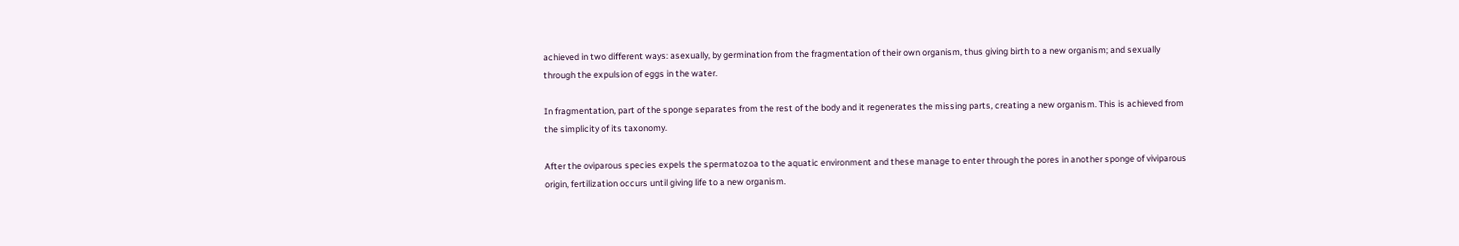achieved in two different ways: asexually, by germination from the fragmentation of their own organism, thus giving birth to a new organism; and sexually through the expulsion of eggs in the water.

In fragmentation, part of the sponge separates from the rest of the body and it regenerates the missing parts, creating a new organism. This is achieved from the simplicity of its taxonomy.

After the oviparous species expels the spermatozoa to the aquatic environment and these manage to enter through the pores in another sponge of viviparous origin, fertilization occurs until giving life to a new organism.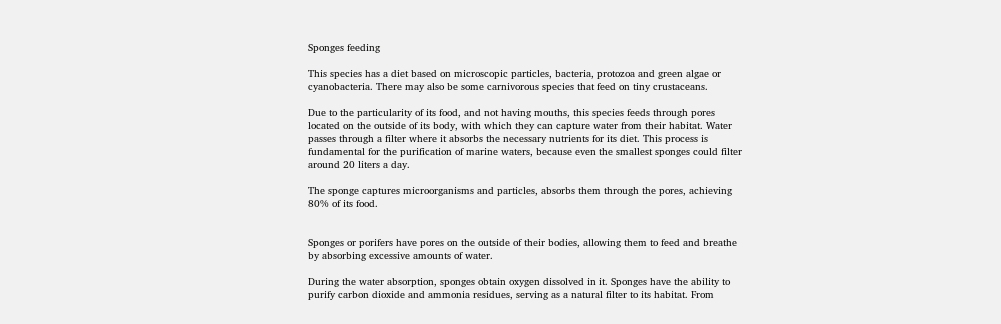Sponges feeding

This species has a diet based on microscopic particles, bacteria, protozoa and green algae or cyanobacteria. There may also be some carnivorous species that feed on tiny crustaceans.

Due to the particularity of its food, and not having mouths, this species feeds through pores located on the outside of its body, with which they can capture water from their habitat. Water passes through a filter where it absorbs the necessary nutrients for its diet. This process is fundamental for the purification of marine waters, because even the smallest sponges could filter around 20 liters a day.

The sponge captures microorganisms and particles, absorbs them through the pores, achieving 80% of its food.


Sponges or porifers have pores on the outside of their bodies, allowing them to feed and breathe by absorbing excessive amounts of water.

During the water absorption, sponges obtain oxygen dissolved in it. Sponges have the ability to purify carbon dioxide and ammonia residues, serving as a natural filter to its habitat. From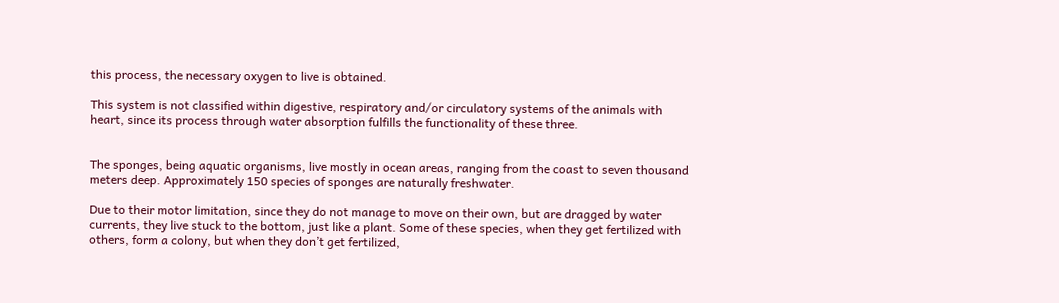this process, the necessary oxygen to live is obtained.

This system is not classified within digestive, respiratory and/or circulatory systems of the animals with heart, since its process through water absorption fulfills the functionality of these three.


The sponges, being aquatic organisms, live mostly in ocean areas, ranging from the coast to seven thousand meters deep. Approximately 150 species of sponges are naturally freshwater.

Due to their motor limitation, since they do not manage to move on their own, but are dragged by water currents, they live stuck to the bottom, just like a plant. Some of these species, when they get fertilized with others, form a colony, but when they don’t get fertilized,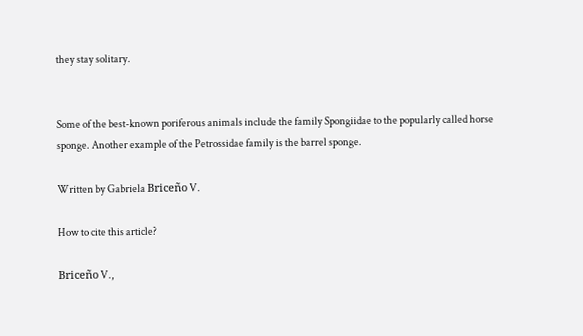they stay solitary.


Some of the best-known poriferous animals include the family Spongiidae to the popularly called horse sponge. Another example of the Petrossidae family is the barrel sponge.

Written by Gabriela Briceño V.

How to cite this article?

Briceño V.,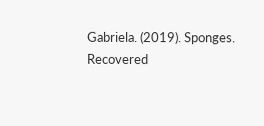Gabriela. (2019). Sponges. Recovered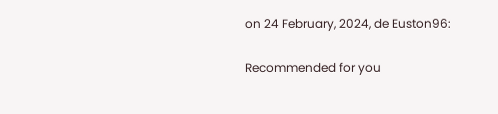on 24 February, 2024, de Euston96:

Recommended for you